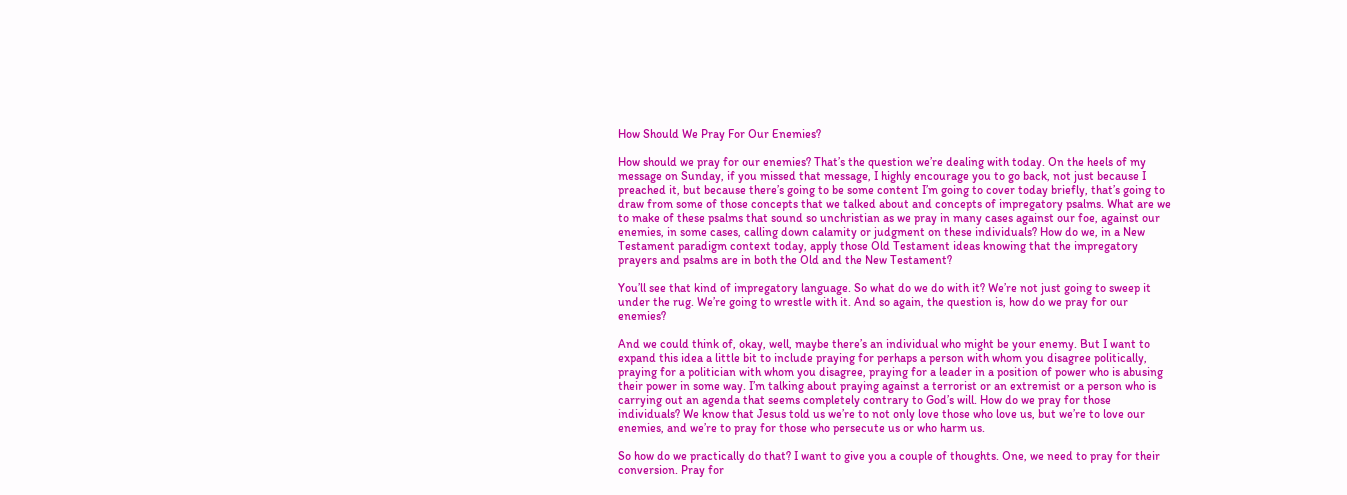How Should We Pray For Our Enemies?

How should we pray for our enemies? That’s the question we’re dealing with today. On the heels of my message on Sunday, if you missed that message, I highly encourage you to go back, not just because I preached it, but because there’s going to be some content I’m going to cover today briefly, that’s going to draw from some of those concepts that we talked about and concepts of impregatory psalms. What are we to make of these psalms that sound so unchristian as we pray in many cases against our foe, against our enemies, in some cases, calling down calamity or judgment on these individuals? How do we, in a New Testament paradigm context today, apply those Old Testament ideas knowing that the impregatory prayers and psalms are in both the Old and the New Testament?

You’ll see that kind of impregatory language. So what do we do with it? We’re not just going to sweep it under the rug. We’re going to wrestle with it. And so again, the question is, how do we pray for our enemies?

And we could think of, okay, well, maybe there’s an individual who might be your enemy. But I want to expand this idea a little bit to include praying for perhaps a person with whom you disagree politically, praying for a politician with whom you disagree, praying for a leader in a position of power who is abusing their power in some way. I’m talking about praying against a terrorist or an extremist or a person who is carrying out an agenda that seems completely contrary to God’s will. How do we pray for those individuals? We know that Jesus told us we’re to not only love those who love us, but we’re to love our enemies, and we’re to pray for those who persecute us or who harm us.

So how do we practically do that? I want to give you a couple of thoughts. One, we need to pray for their conversion. Pray for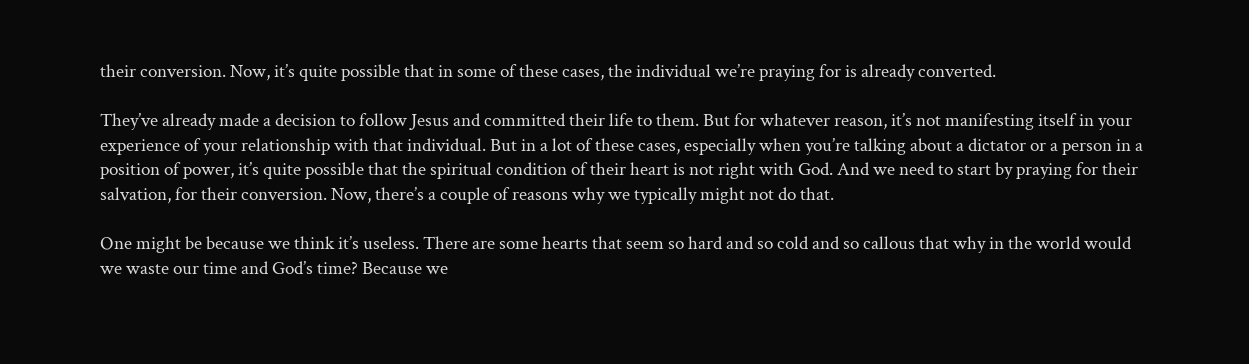their conversion. Now, it’s quite possible that in some of these cases, the individual we’re praying for is already converted.

They’ve already made a decision to follow Jesus and committed their life to them. But for whatever reason, it’s not manifesting itself in your experience of your relationship with that individual. But in a lot of these cases, especially when you’re talking about a dictator or a person in a position of power, it’s quite possible that the spiritual condition of their heart is not right with God. And we need to start by praying for their salvation, for their conversion. Now, there’s a couple of reasons why we typically might not do that.

One might be because we think it’s useless. There are some hearts that seem so hard and so cold and so callous that why in the world would we waste our time and God’s time? Because we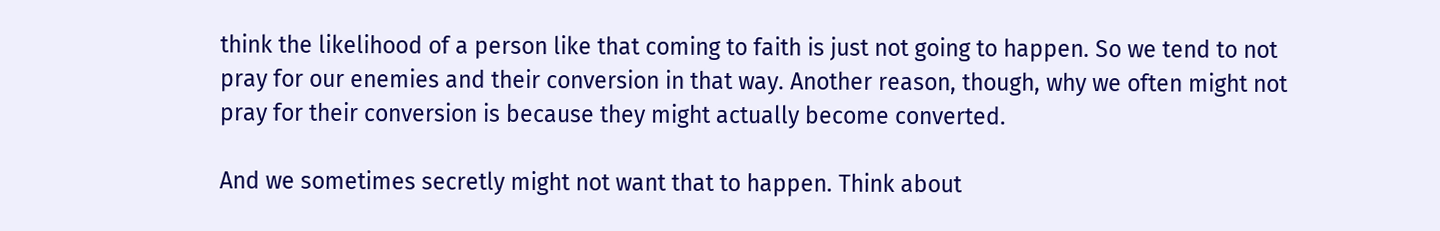think the likelihood of a person like that coming to faith is just not going to happen. So we tend to not pray for our enemies and their conversion in that way. Another reason, though, why we often might not pray for their conversion is because they might actually become converted.

And we sometimes secretly might not want that to happen. Think about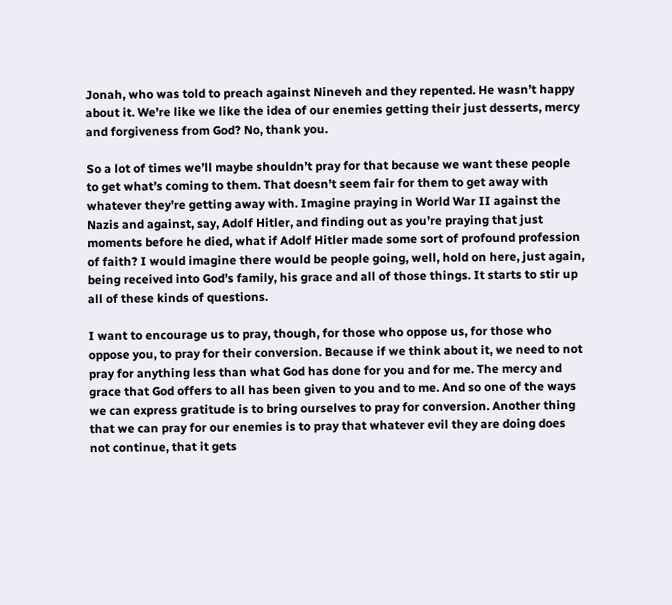Jonah, who was told to preach against Nineveh and they repented. He wasn’t happy about it. We’re like we like the idea of our enemies getting their just desserts, mercy and forgiveness from God? No, thank you.

So a lot of times we’ll maybe shouldn’t pray for that because we want these people to get what’s coming to them. That doesn’t seem fair for them to get away with whatever they’re getting away with. Imagine praying in World War II against the Nazis and against, say, Adolf Hitler, and finding out as you’re praying that just moments before he died, what if Adolf Hitler made some sort of profound profession of faith? I would imagine there would be people going, well, hold on here, just again, being received into God’s family, his grace and all of those things. It starts to stir up all of these kinds of questions.

I want to encourage us to pray, though, for those who oppose us, for those who oppose you, to pray for their conversion. Because if we think about it, we need to not pray for anything less than what God has done for you and for me. The mercy and grace that God offers to all has been given to you and to me. And so one of the ways we can express gratitude is to bring ourselves to pray for conversion. Another thing that we can pray for our enemies is to pray that whatever evil they are doing does not continue, that it gets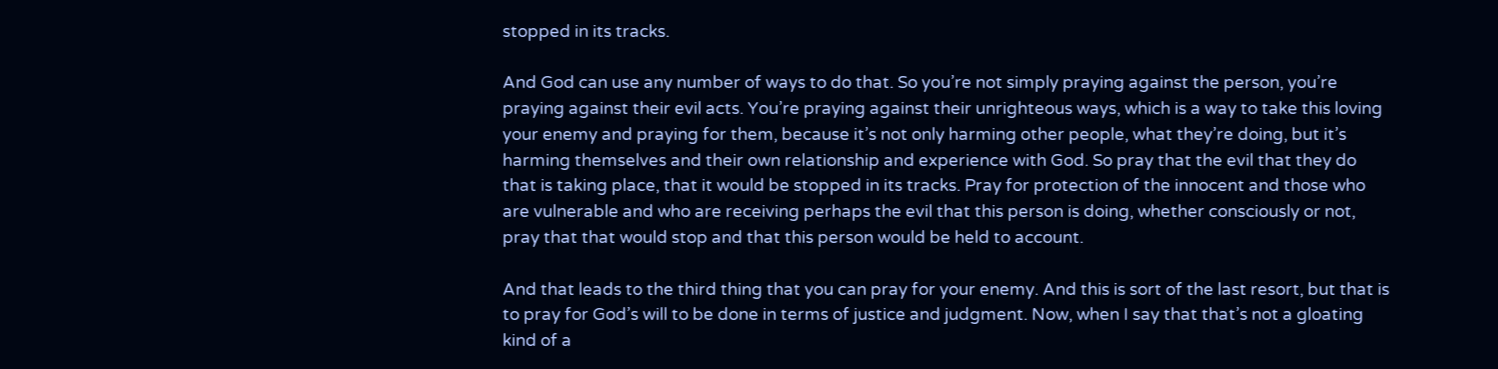stopped in its tracks.

And God can use any number of ways to do that. So you’re not simply praying against the person, you’re praying against their evil acts. You’re praying against their unrighteous ways, which is a way to take this loving your enemy and praying for them, because it’s not only harming other people, what they’re doing, but it’s harming themselves and their own relationship and experience with God. So pray that the evil that they do that is taking place, that it would be stopped in its tracks. Pray for protection of the innocent and those who are vulnerable and who are receiving perhaps the evil that this person is doing, whether consciously or not, pray that that would stop and that this person would be held to account.

And that leads to the third thing that you can pray for your enemy. And this is sort of the last resort, but that is to pray for God’s will to be done in terms of justice and judgment. Now, when I say that that’s not a gloating kind of a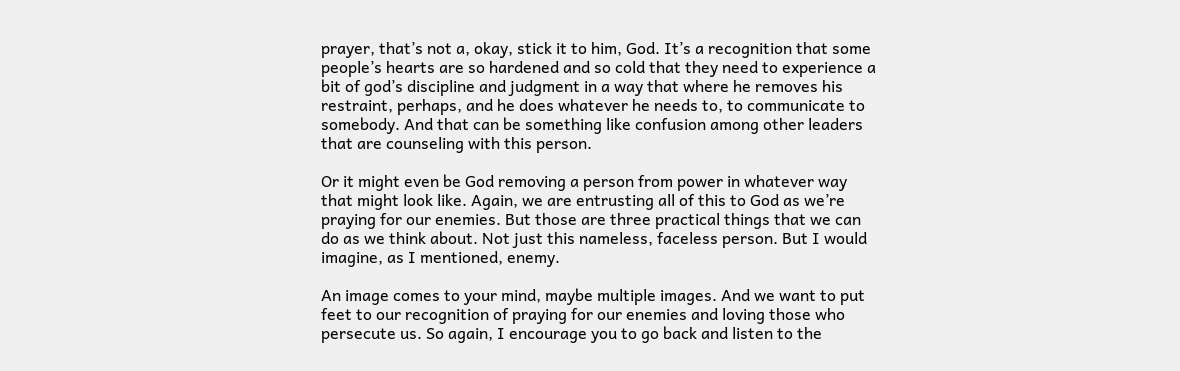prayer, that’s not a, okay, stick it to him, God. It’s a recognition that some people’s hearts are so hardened and so cold that they need to experience a bit of god’s discipline and judgment in a way that where he removes his restraint, perhaps, and he does whatever he needs to, to communicate to somebody. And that can be something like confusion among other leaders that are counseling with this person.

Or it might even be God removing a person from power in whatever way that might look like. Again, we are entrusting all of this to God as we’re praying for our enemies. But those are three practical things that we can do as we think about. Not just this nameless, faceless person. But I would imagine, as I mentioned, enemy.

An image comes to your mind, maybe multiple images. And we want to put feet to our recognition of praying for our enemies and loving those who persecute us. So again, I encourage you to go back and listen to the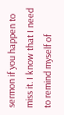sermon if you happen to miss it. I know that I need to remind myself of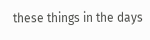these things in the days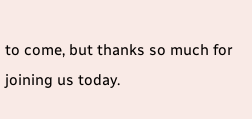to come, but thanks so much for joining us today.